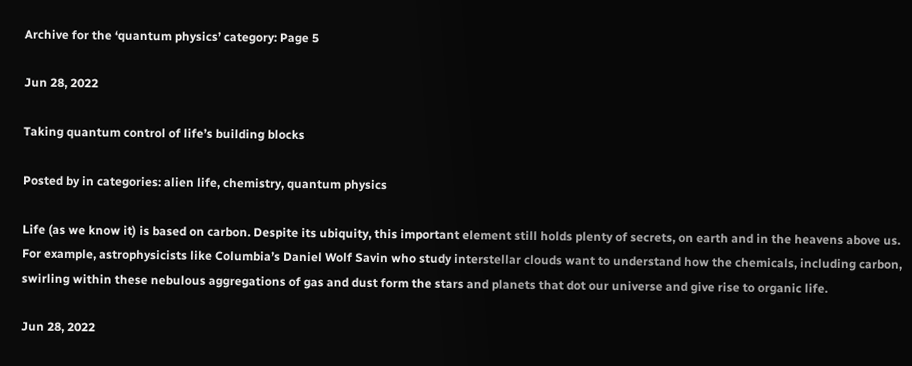Archive for the ‘quantum physics’ category: Page 5

Jun 28, 2022

Taking quantum control of life’s building blocks

Posted by in categories: alien life, chemistry, quantum physics

Life (as we know it) is based on carbon. Despite its ubiquity, this important element still holds plenty of secrets, on earth and in the heavens above us. For example, astrophysicists like Columbia’s Daniel Wolf Savin who study interstellar clouds want to understand how the chemicals, including carbon, swirling within these nebulous aggregations of gas and dust form the stars and planets that dot our universe and give rise to organic life.

Jun 28, 2022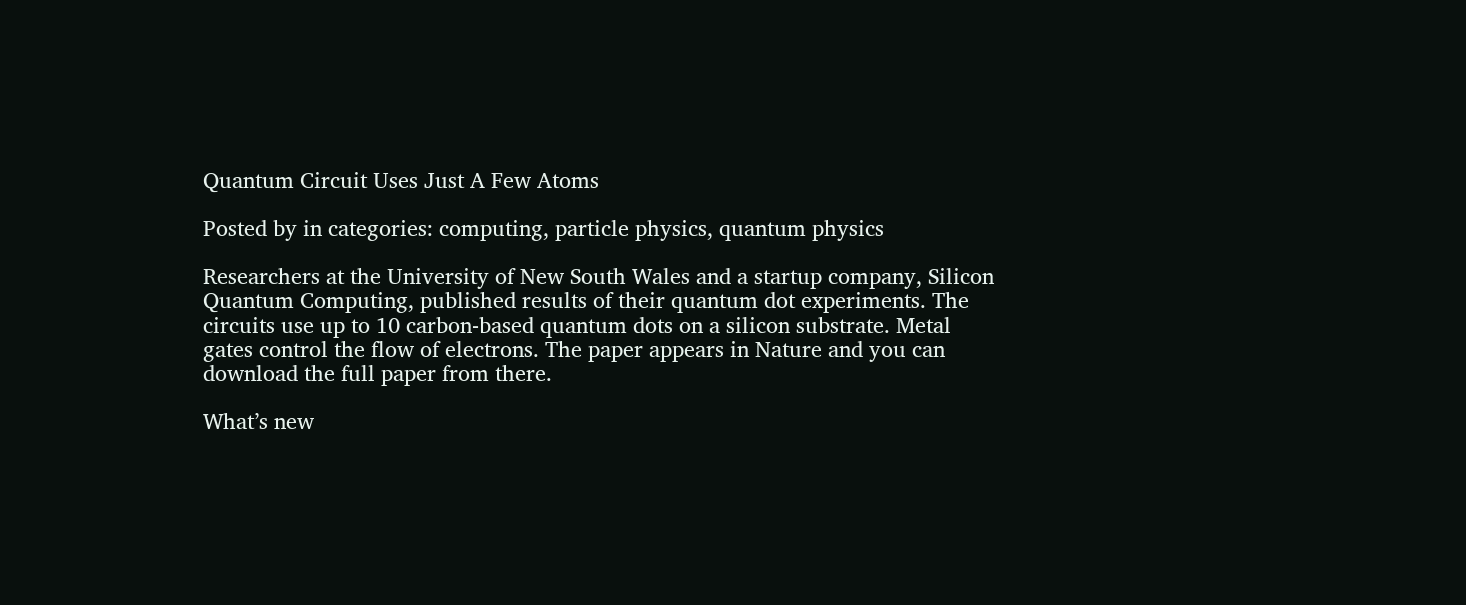Quantum Circuit Uses Just A Few Atoms

Posted by in categories: computing, particle physics, quantum physics

Researchers at the University of New South Wales and a startup company, Silicon Quantum Computing, published results of their quantum dot experiments. The circuits use up to 10 carbon-based quantum dots on a silicon substrate. Metal gates control the flow of electrons. The paper appears in Nature and you can download the full paper from there.

What’s new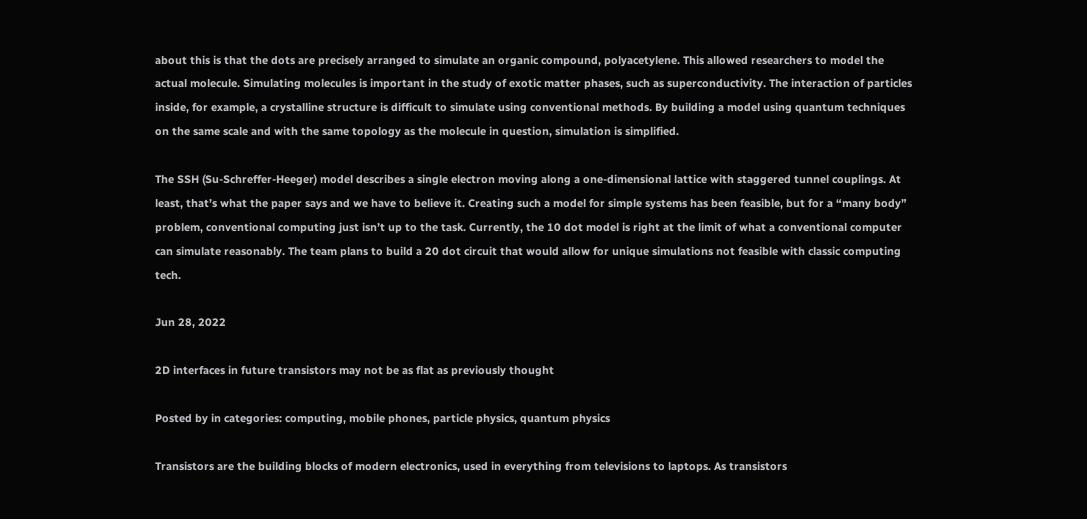about this is that the dots are precisely arranged to simulate an organic compound, polyacetylene. This allowed researchers to model the actual molecule. Simulating molecules is important in the study of exotic matter phases, such as superconductivity. The interaction of particles inside, for example, a crystalline structure is difficult to simulate using conventional methods. By building a model using quantum techniques on the same scale and with the same topology as the molecule in question, simulation is simplified.

The SSH (Su-Schreffer-Heeger) model describes a single electron moving along a one-dimensional lattice with staggered tunnel couplings. At least, that’s what the paper says and we have to believe it. Creating such a model for simple systems has been feasible, but for a “many body” problem, conventional computing just isn’t up to the task. Currently, the 10 dot model is right at the limit of what a conventional computer can simulate reasonably. The team plans to build a 20 dot circuit that would allow for unique simulations not feasible with classic computing tech.

Jun 28, 2022

2D interfaces in future transistors may not be as flat as previously thought

Posted by in categories: computing, mobile phones, particle physics, quantum physics

Transistors are the building blocks of modern electronics, used in everything from televisions to laptops. As transistors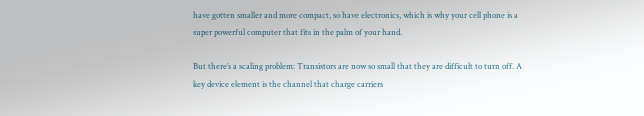have gotten smaller and more compact, so have electronics, which is why your cell phone is a super powerful computer that fits in the palm of your hand.

But there’s a scaling problem: Transistors are now so small that they are difficult to turn off. A key device element is the channel that charge carriers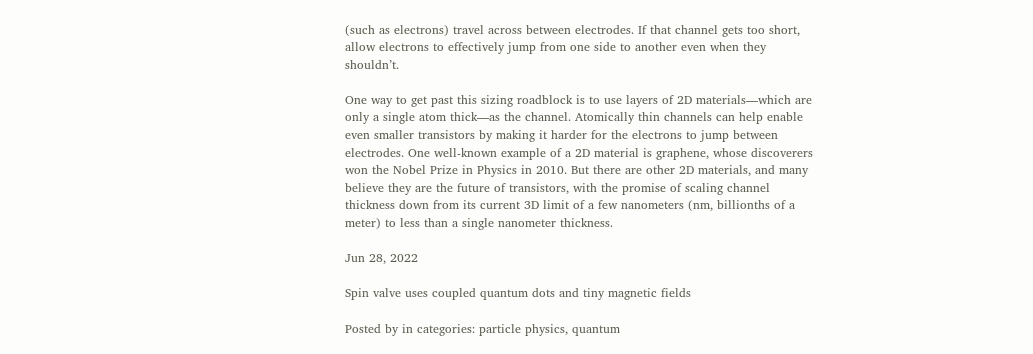(such as electrons) travel across between electrodes. If that channel gets too short, allow electrons to effectively jump from one side to another even when they shouldn’t.

One way to get past this sizing roadblock is to use layers of 2D materials—which are only a single atom thick—as the channel. Atomically thin channels can help enable even smaller transistors by making it harder for the electrons to jump between electrodes. One well-known example of a 2D material is graphene, whose discoverers won the Nobel Prize in Physics in 2010. But there are other 2D materials, and many believe they are the future of transistors, with the promise of scaling channel thickness down from its current 3D limit of a few nanometers (nm, billionths of a meter) to less than a single nanometer thickness.

Jun 28, 2022

Spin valve uses coupled quantum dots and tiny magnetic fields

Posted by in categories: particle physics, quantum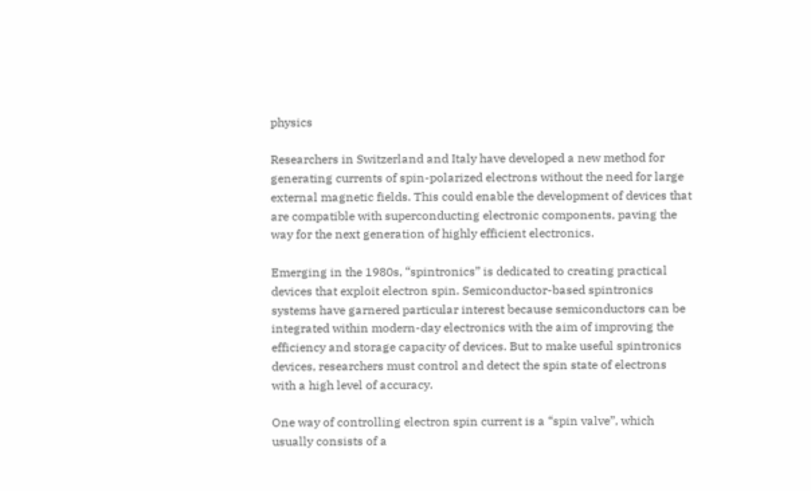physics

Researchers in Switzerland and Italy have developed a new method for generating currents of spin-polarized electrons without the need for large external magnetic fields. This could enable the development of devices that are compatible with superconducting electronic components, paving the way for the next generation of highly efficient electronics.

Emerging in the 1980s, “spintronics” is dedicated to creating practical devices that exploit electron spin. Semiconductor-based spintronics systems have garnered particular interest because semiconductors can be integrated within modern-day electronics with the aim of improving the efficiency and storage capacity of devices. But to make useful spintronics devices, researchers must control and detect the spin state of electrons with a high level of accuracy.

One way of controlling electron spin current is a “spin valve”, which usually consists of a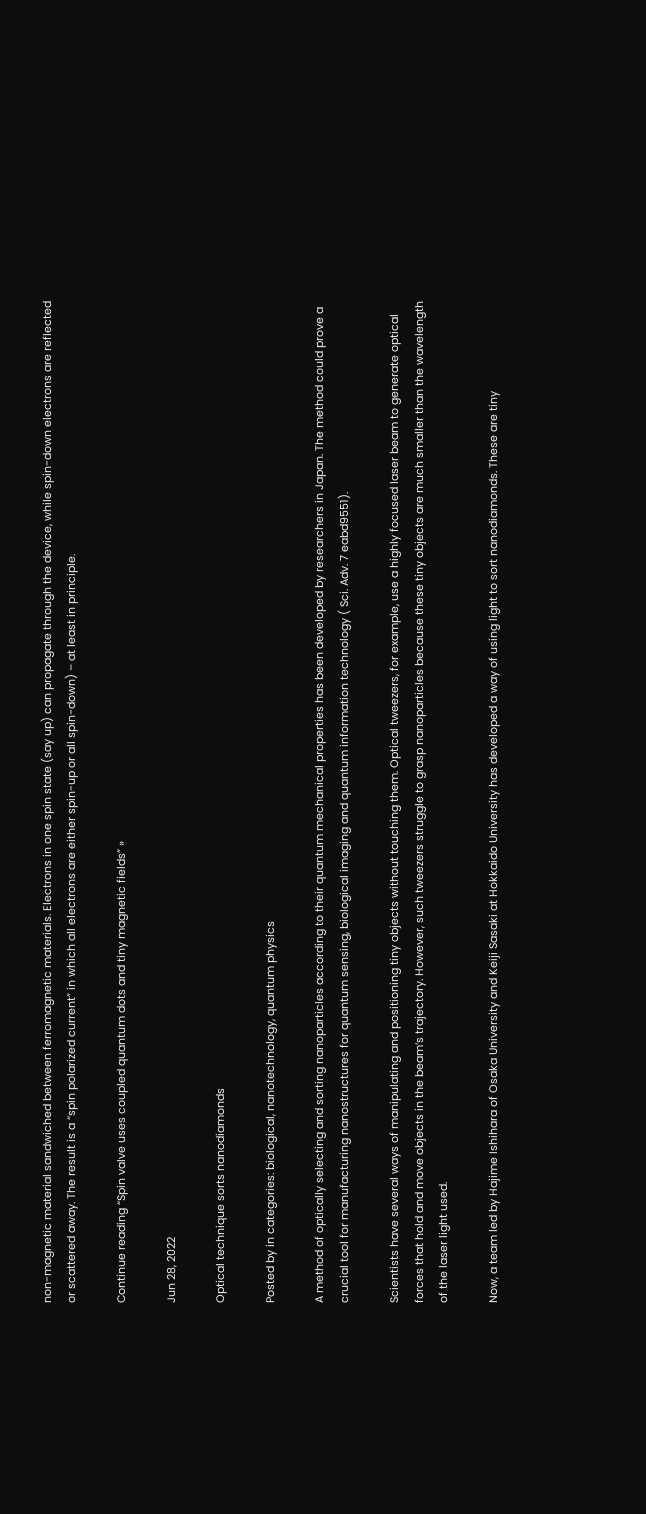non-magnetic material sandwiched between ferromagnetic materials. Electrons in one spin state (say up) can propagate through the device, while spin-down electrons are reflected or scattered away. The result is a “spin polarized current” in which all electrons are either spin-up or all spin-down) – at least in principle.

Continue reading “Spin valve uses coupled quantum dots and tiny magnetic fields” »

Jun 28, 2022

Optical technique sorts nanodiamonds

Posted by in categories: biological, nanotechnology, quantum physics

A method of optically selecting and sorting nanoparticles according to their quantum mechanical properties has been developed by researchers in Japan. The method could prove a crucial tool for manufacturing nanostructures for quantum sensing, biological imaging and quantum information technology ( Sci. Adv. 7 eabd9551).

Scientists have several ways of manipulating and positioning tiny objects without touching them. Optical tweezers, for example, use a highly focused laser beam to generate optical forces that hold and move objects in the beam’s trajectory. However, such tweezers struggle to grasp nanoparticles because these tiny objects are much smaller than the wavelength of the laser light used.

Now, a team led by Hajime Ishihara of Osaka University and Keiji Sasaki at Hokkaido University has developed a way of using light to sort nanodiamonds. These are tiny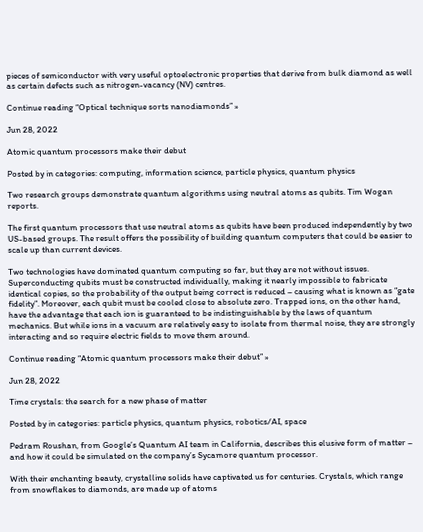pieces of semiconductor with very useful optoelectronic properties that derive from bulk diamond as well as certain defects such as nitrogen-vacancy (NV) centres.

Continue reading “Optical technique sorts nanodiamonds” »

Jun 28, 2022

Atomic quantum processors make their debut

Posted by in categories: computing, information science, particle physics, quantum physics

Two research groups demonstrate quantum algorithms using neutral atoms as qubits. Tim Wogan reports.

The first quantum processors that use neutral atoms as qubits have been produced independently by two US-based groups. The result offers the possibility of building quantum computers that could be easier to scale up than current devices.

Two technologies have dominated quantum computing so far, but they are not without issues. Superconducting qubits must be constructed individually, making it nearly impossible to fabricate identical copies, so the probability of the output being correct is reduced – causing what is known as “gate fidelity”. Moreover, each qubit must be cooled close to absolute zero. Trapped ions, on the other hand, have the advantage that each ion is guaranteed to be indistinguishable by the laws of quantum mechanics. But while ions in a vacuum are relatively easy to isolate from thermal noise, they are strongly interacting and so require electric fields to move them around.

Continue reading “Atomic quantum processors make their debut” »

Jun 28, 2022

Time crystals: the search for a new phase of matter

Posted by in categories: particle physics, quantum physics, robotics/AI, space

Pedram Roushan, from Google’s Quantum AI team in California, describes this elusive form of matter – and how it could be simulated on the company’s Sycamore quantum processor.

With their enchanting beauty, crystalline solids have captivated us for centuries. Crystals, which range from snowflakes to diamonds, are made up of atoms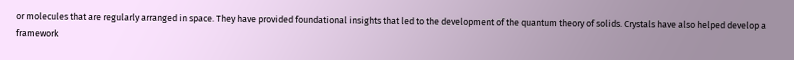or molecules that are regularly arranged in space. They have provided foundational insights that led to the development of the quantum theory of solids. Crystals have also helped develop a framework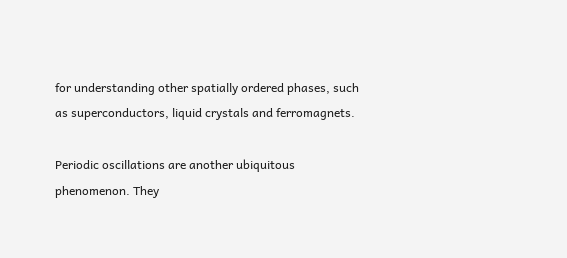for understanding other spatially ordered phases, such as superconductors, liquid crystals and ferromagnets.

Periodic oscillations are another ubiquitous phenomenon. They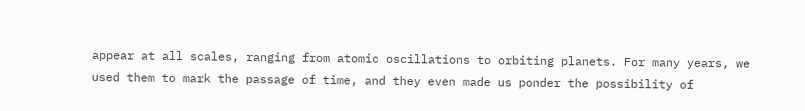appear at all scales, ranging from atomic oscillations to orbiting planets. For many years, we used them to mark the passage of time, and they even made us ponder the possibility of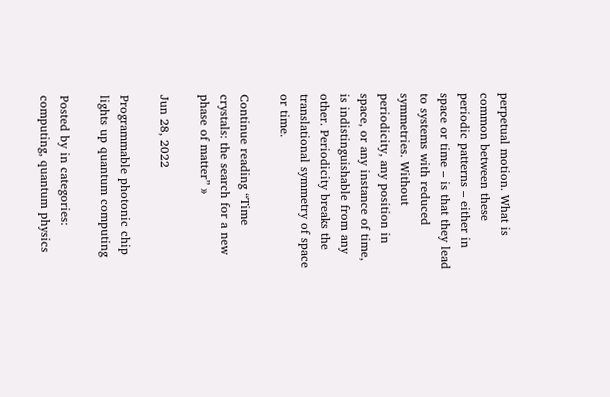perpetual motion. What is common between these periodic patterns – either in space or time – is that they lead to systems with reduced symmetries. Without periodicity, any position in space, or any instance of time, is indistinguishable from any other. Periodicity breaks the translational symmetry of space or time.

Continue reading “Time crystals: the search for a new phase of matter” »

Jun 28, 2022

Programmable photonic chip lights up quantum computing

Posted by in categories: computing, quantum physics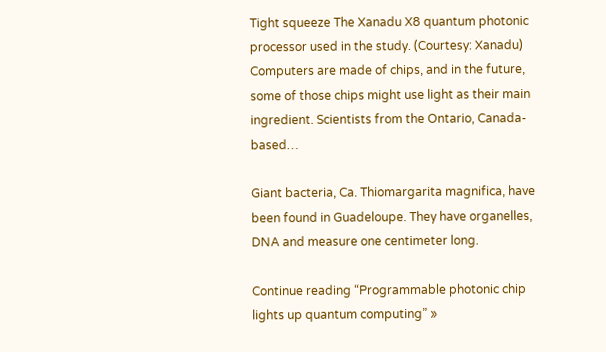Tight squeeze The Xanadu X8 quantum photonic processor used in the study. (Courtesy: Xanadu) Computers are made of chips, and in the future, some of those chips might use light as their main ingredient. Scientists from the Ontario, Canada-based…

Giant bacteria, Ca. Thiomargarita magnifica, have been found in Guadeloupe. They have organelles, DNA and measure one centimeter long.

Continue reading “Programmable photonic chip lights up quantum computing” »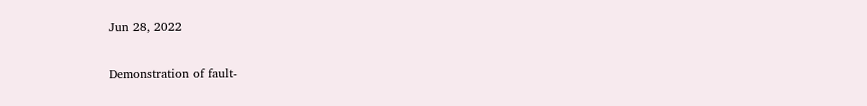Jun 28, 2022

Demonstration of fault-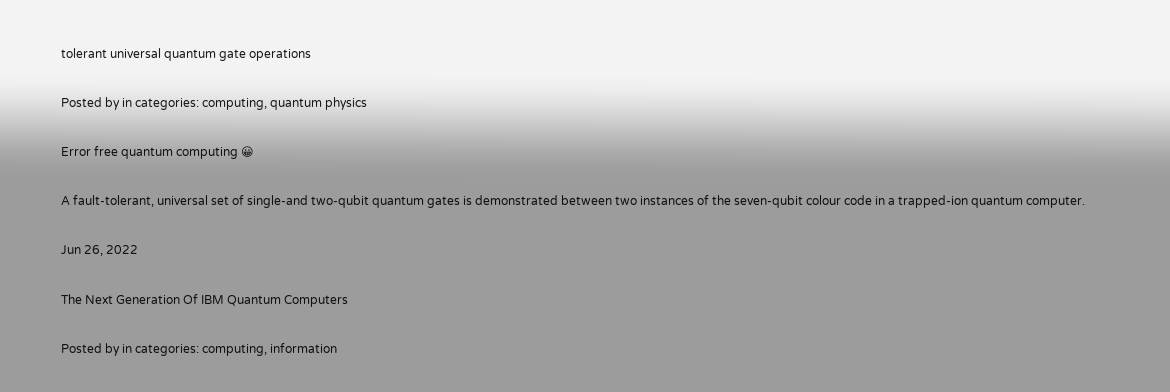tolerant universal quantum gate operations

Posted by in categories: computing, quantum physics

Error free quantum computing 😀

A fault-tolerant, universal set of single-and two-qubit quantum gates is demonstrated between two instances of the seven-qubit colour code in a trapped-ion quantum computer.

Jun 26, 2022

The Next Generation Of IBM Quantum Computers

Posted by in categories: computing, information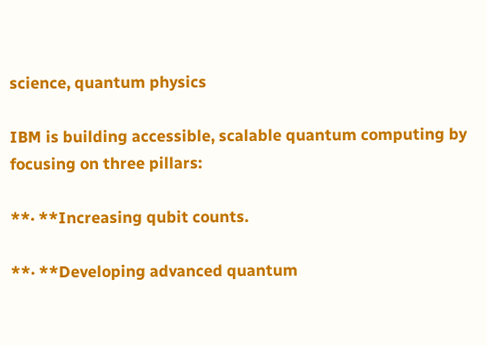science, quantum physics

IBM is building accessible, scalable quantum computing by focusing on three pillars:

**· **Increasing qubit counts.

**· **Developing advanced quantum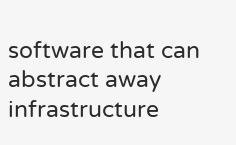software that can abstract away infrastructure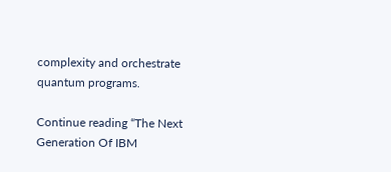complexity and orchestrate quantum programs.

Continue reading “The Next Generation Of IBM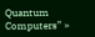Quantum Computers” »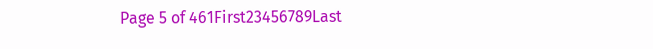Page 5 of 461First23456789Last